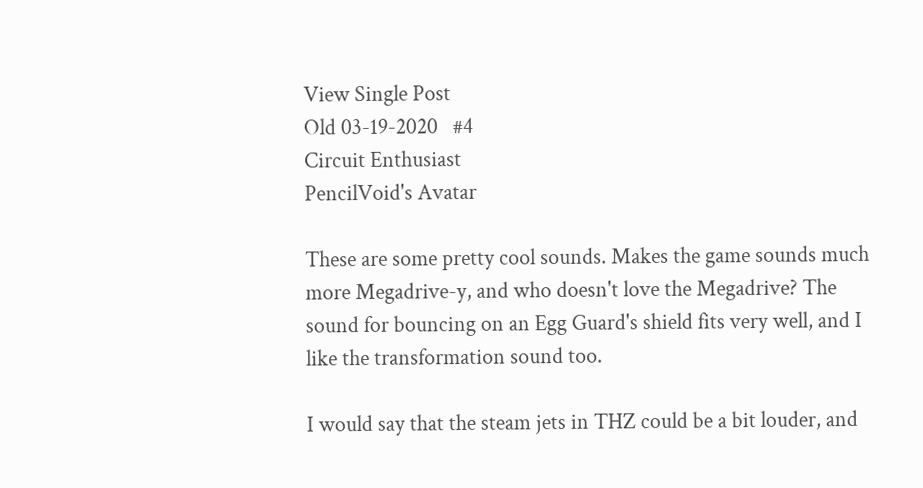View Single Post
Old 03-19-2020   #4
Circuit Enthusiast
PencilVoid's Avatar

These are some pretty cool sounds. Makes the game sounds much more Megadrive-y, and who doesn't love the Megadrive? The sound for bouncing on an Egg Guard's shield fits very well, and I like the transformation sound too.

I would say that the steam jets in THZ could be a bit louder, and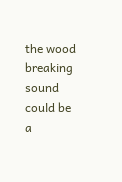the wood breaking sound could be a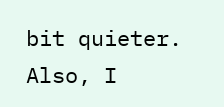bit quieter. Also, I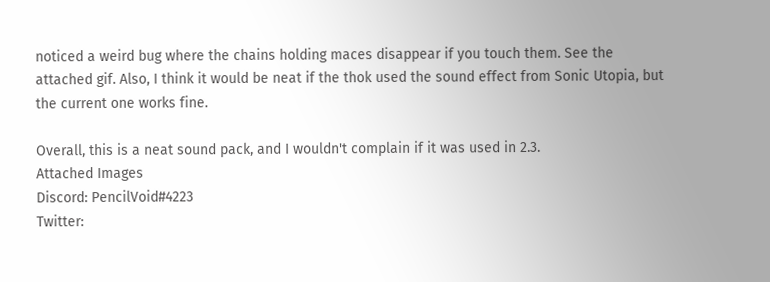noticed a weird bug where the chains holding maces disappear if you touch them. See the attached gif. Also, I think it would be neat if the thok used the sound effect from Sonic Utopia, but the current one works fine.

Overall, this is a neat sound pack, and I wouldn't complain if it was used in 2.3.
Attached Images
Discord: PencilVoid#4223
Twitter: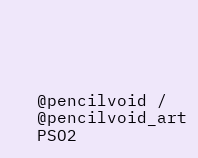@pencilvoid / @pencilvoid_art
PSO2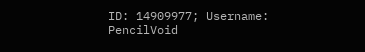ID: 14909977; Username: PencilVoid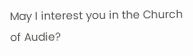May I interest you in the Church of Audie?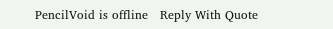PencilVoid is offline   Reply With Quote